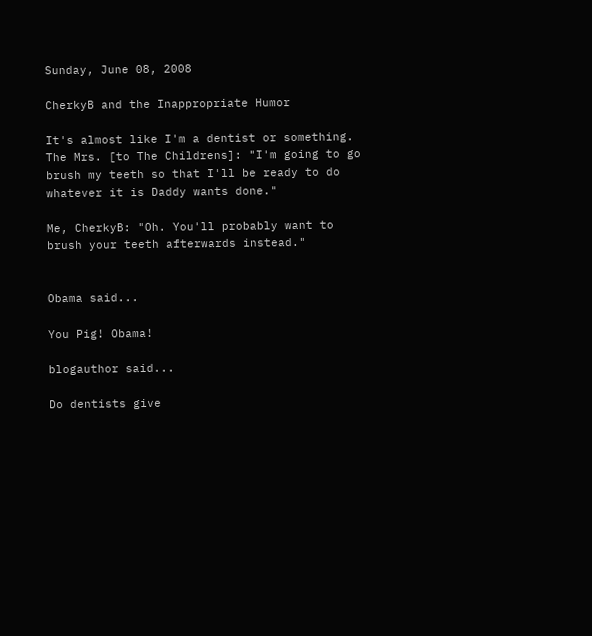Sunday, June 08, 2008

CherkyB and the Inappropriate Humor

It's almost like I'm a dentist or something.
The Mrs. [to The Childrens]: "I'm going to go brush my teeth so that I'll be ready to do whatever it is Daddy wants done."

Me, CherkyB: "Oh. You'll probably want to brush your teeth afterwards instead."


Obama said...

You Pig! Obama!

blogauthor said...

Do dentists give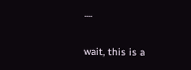....

wait, this is a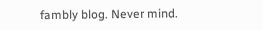fambly blog. Never mind.